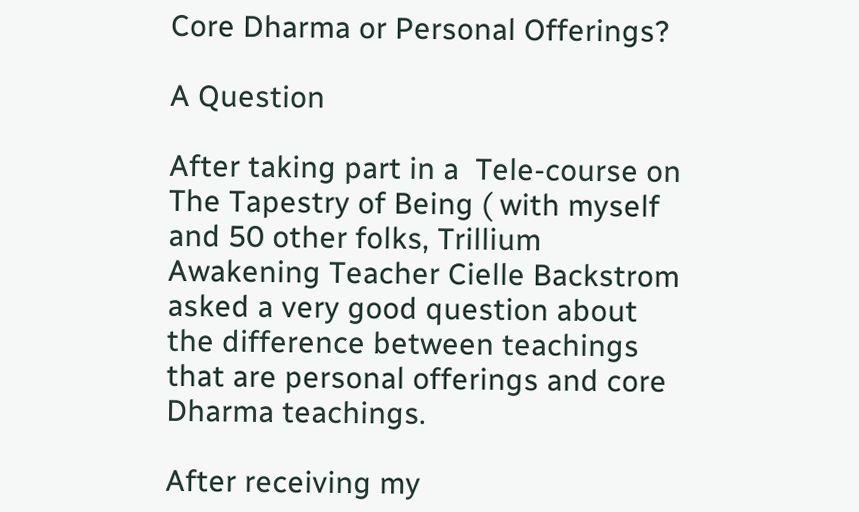Core Dharma or Personal Offerings?

A Question

After taking part in a  Tele-course on The Tapestry of Being ( with myself and 50 other folks, Trillium Awakening Teacher Cielle Backstrom asked a very good question about the difference between teachings that are personal offerings and core Dharma teachings.

After receiving my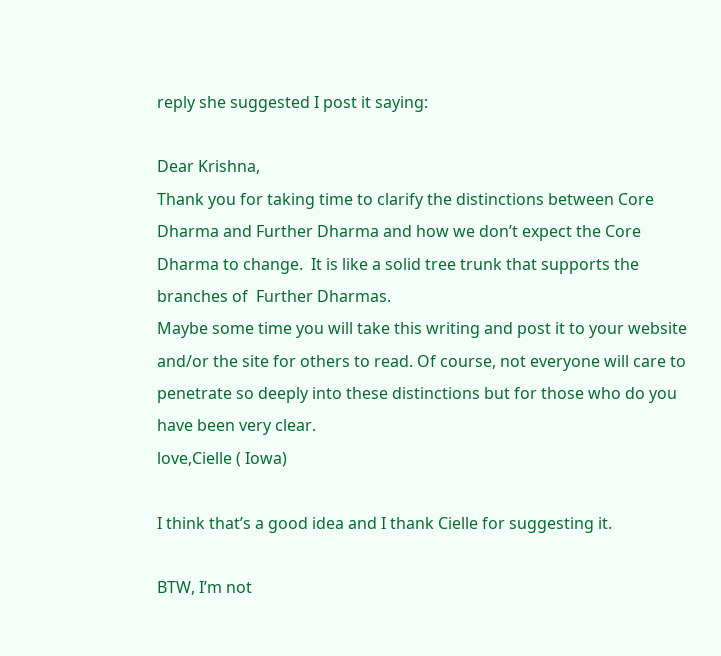reply she suggested I post it saying:

Dear Krishna,
Thank you for taking time to clarify the distinctions between Core Dharma and Further Dharma and how we don’t expect the Core Dharma to change.  It is like a solid tree trunk that supports the branches of  Further Dharmas.
Maybe some time you will take this writing and post it to your website and/or the site for others to read. Of course, not everyone will care to penetrate so deeply into these distinctions but for those who do you have been very clear.
love,Cielle ( Iowa)

I think that’s a good idea and I thank Cielle for suggesting it.

BTW, I’m not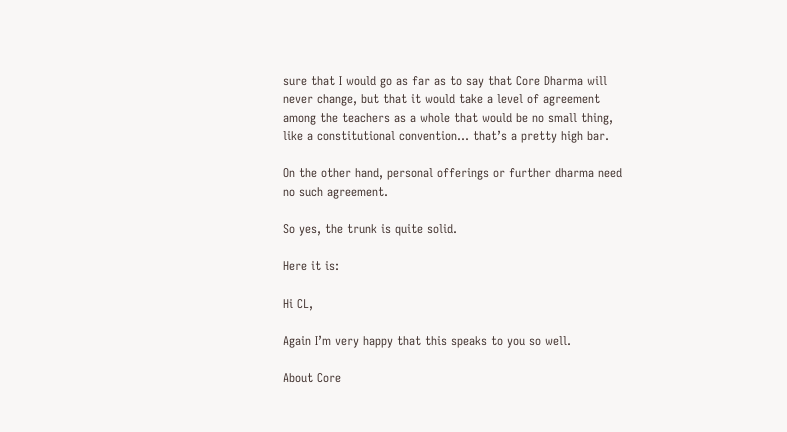sure that I would go as far as to say that Core Dharma will never change, but that it would take a level of agreement among the teachers as a whole that would be no small thing, like a constitutional convention… that’s a pretty high bar.

On the other hand, personal offerings or further dharma need no such agreement.

So yes, the trunk is quite solid.

Here it is:

Hi CL,

Again I’m very happy that this speaks to you so well.

About Core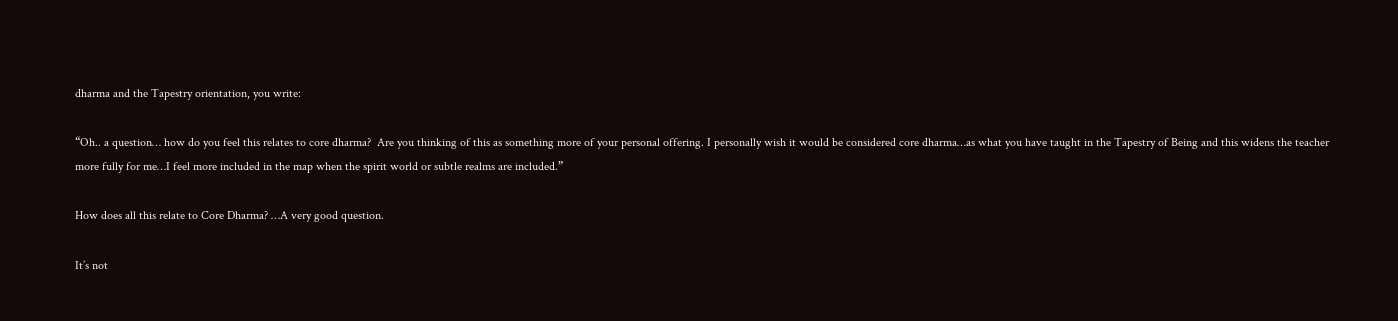dharma and the Tapestry orientation, you write:

“Oh.. a question… how do you feel this relates to core dharma?  Are you thinking of this as something more of your personal offering. I personally wish it would be considered core dharma…as what you have taught in the Tapestry of Being and this widens the teacher more fully for me…I feel more included in the map when the spirit world or subtle realms are included.”

How does all this relate to Core Dharma? …A very good question.

It’s not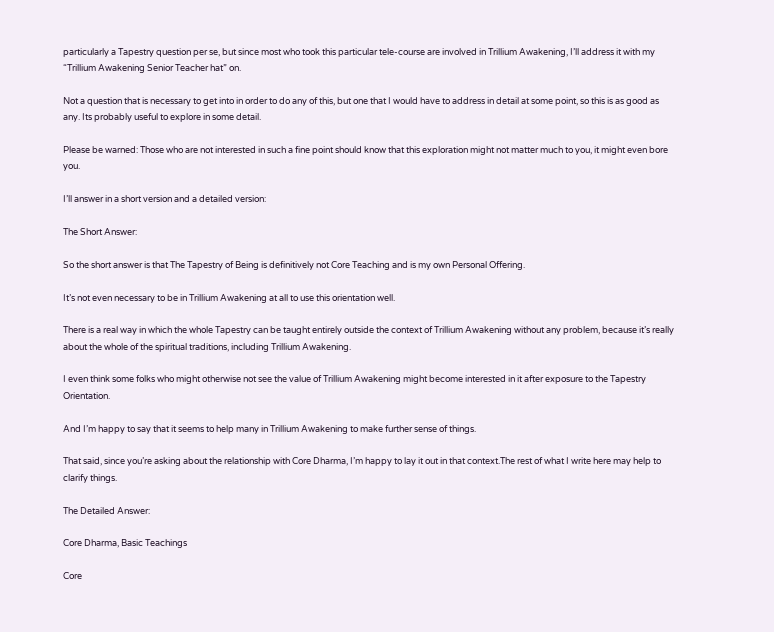particularly a Tapestry question per se, but since most who took this particular tele-course are involved in Trillium Awakening, I’ll address it with my “Trillium Awakening Senior Teacher hat” on.

Not a question that is necessary to get into in order to do any of this, but one that I would have to address in detail at some point, so this is as good as any. Its probably useful to explore in some detail.

Please be warned: Those who are not interested in such a fine point should know that this exploration might not matter much to you, it might even bore you.

I’ll answer in a short version and a detailed version:

The Short Answer:

So the short answer is that The Tapestry of Being is definitively not Core Teaching and is my own Personal Offering.

It’s not even necessary to be in Trillium Awakening at all to use this orientation well.

There is a real way in which the whole Tapestry can be taught entirely outside the context of Trillium Awakening without any problem, because it’s really about the whole of the spiritual traditions, including Trillium Awakening.

I even think some folks who might otherwise not see the value of Trillium Awakening might become interested in it after exposure to the Tapestry Orientation.

And I’m happy to say that it seems to help many in Trillium Awakening to make further sense of things.

That said, since you’re asking about the relationship with Core Dharma, I’m happy to lay it out in that context.The rest of what I write here may help to clarify things.

The Detailed Answer:

Core Dharma, Basic Teachings

Core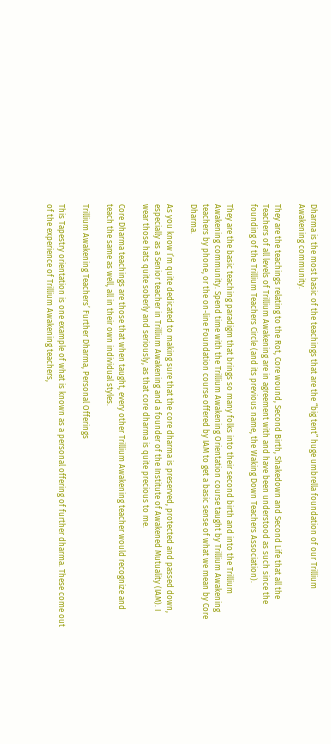Dharma is the most basic of the teachings that are the “big tent” huge umbrella foundation of our Trillium Awakening community.

They are the teachings relating to the Rot, Core wound, Second Birth, Shakedown and Second Life that all the Teachers of all levels of Trillium Awakening are in agreement with and have been understood as such since the founding of the Trillium Teachers Circle (and its previous name, the Waking Down Teachers Association).

They are the basic teaching paradigm that brings so many folks into their second birth and into the Trillium Awakening community. Spend time with the Trillium Awakening Orientation course taught by Trillium Awakening teachers by phone, or the on-line Foundation course offered by IAM to get a basic sense of what we mean by Core Dharma.

As you know I’m quite dedicated to making sure that the core dharma is preserved, protected and passed down, especially as a Senior teacher in Trillium Awakening and a founder of the Institute of Awakened Mutuality (IAM). I wear those hats quite soberly and seriously, as that core dharma is quite precious to me.

Core Dharma teachings are those that when taught, every other Trillium Awakening teacher would recognize and teach the same as well, all in their own individual styles.

Trillium Awakening Teachers’ Further Dharma, Personal Offerings

This Tapestry orientation is one example of what is known as a personal offering of further dharma. These come out of the experience of Trillium Awakening teachers,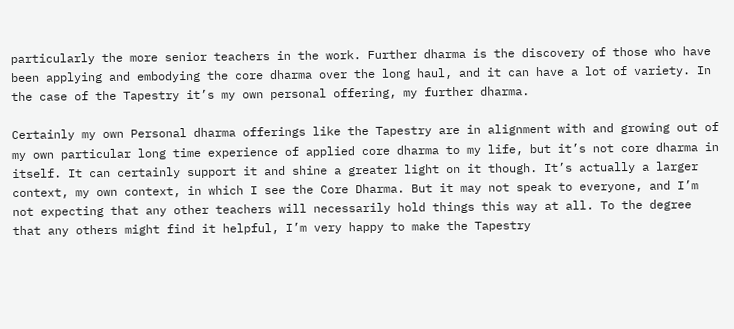particularly the more senior teachers in the work. Further dharma is the discovery of those who have been applying and embodying the core dharma over the long haul, and it can have a lot of variety. In the case of the Tapestry it’s my own personal offering, my further dharma.

Certainly my own Personal dharma offerings like the Tapestry are in alignment with and growing out of my own particular long time experience of applied core dharma to my life, but it’s not core dharma in itself. It can certainly support it and shine a greater light on it though. It’s actually a larger context, my own context, in which I see the Core Dharma. But it may not speak to everyone, and I’m not expecting that any other teachers will necessarily hold things this way at all. To the degree that any others might find it helpful, I’m very happy to make the Tapestry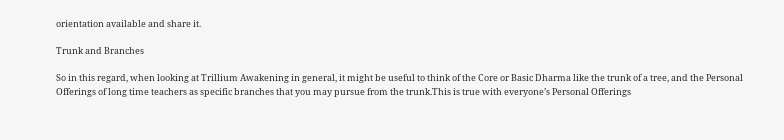orientation available and share it.

Trunk and Branches

So in this regard, when looking at Trillium Awakening in general, it might be useful to think of the Core or Basic Dharma like the trunk of a tree, and the Personal Offerings of long time teachers as specific branches that you may pursue from the trunk.This is true with everyone’s Personal Offerings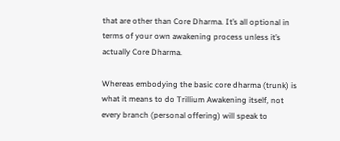that are other than Core Dharma. It’s all optional in terms of your own awakening process unless it’s actually Core Dharma.

Whereas embodying the basic core dharma (trunk) is what it means to do Trillium Awakening itself, not every branch (personal offering) will speak to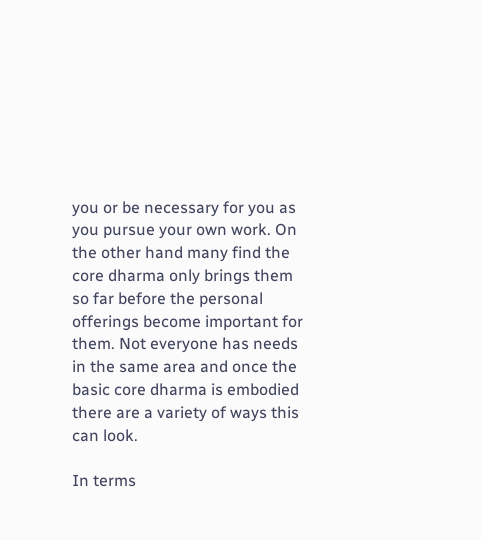you or be necessary for you as you pursue your own work. On the other hand many find the core dharma only brings them so far before the personal offerings become important for them. Not everyone has needs in the same area and once the basic core dharma is embodied there are a variety of ways this can look.

In terms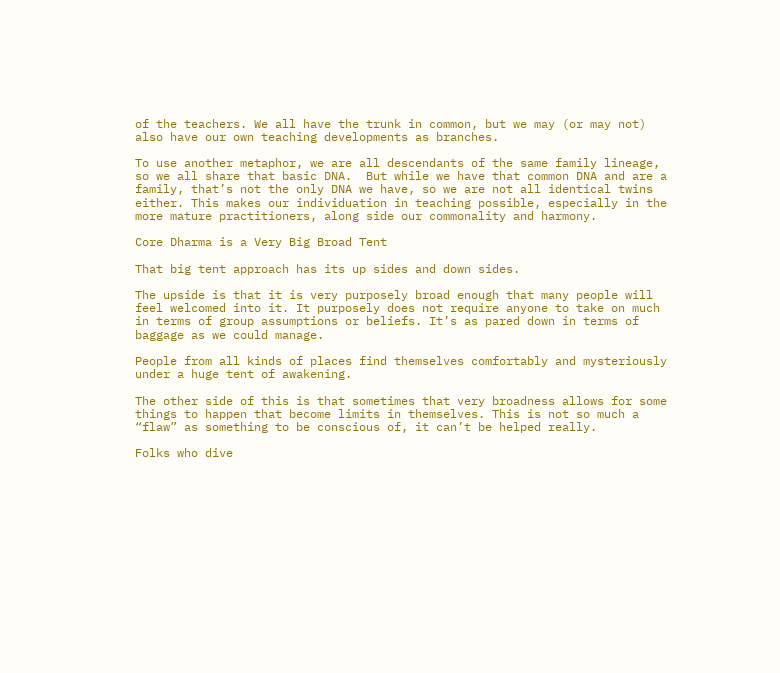of the teachers. We all have the trunk in common, but we may (or may not) also have our own teaching developments as branches.

To use another metaphor, we are all descendants of the same family lineage, so we all share that basic DNA.  But while we have that common DNA and are a family, that’s not the only DNA we have, so we are not all identical twins either. This makes our individuation in teaching possible, especially in the more mature practitioners, along side our commonality and harmony.

Core Dharma is a Very Big Broad Tent

That big tent approach has its up sides and down sides.

The upside is that it is very purposely broad enough that many people will feel welcomed into it. It purposely does not require anyone to take on much in terms of group assumptions or beliefs. It’s as pared down in terms of baggage as we could manage.

People from all kinds of places find themselves comfortably and mysteriously under a huge tent of awakening.

The other side of this is that sometimes that very broadness allows for some things to happen that become limits in themselves. This is not so much a “flaw” as something to be conscious of, it can’t be helped really.

Folks who dive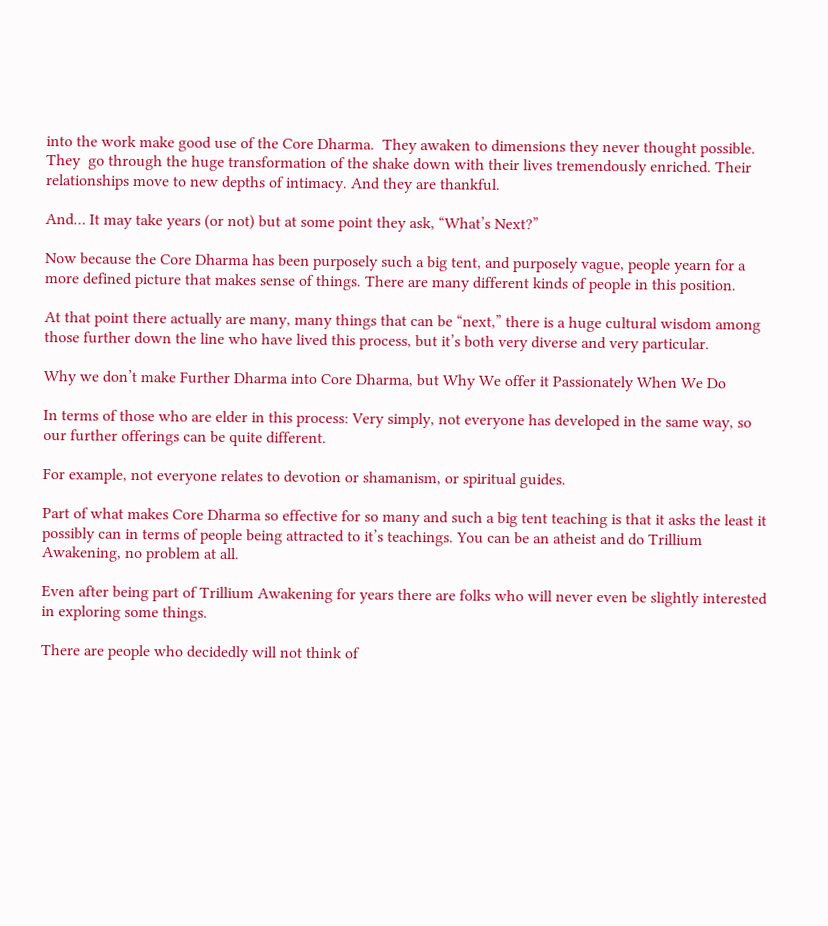into the work make good use of the Core Dharma.  They awaken to dimensions they never thought possible. They  go through the huge transformation of the shake down with their lives tremendously enriched. Their relationships move to new depths of intimacy. And they are thankful.

And… It may take years (or not) but at some point they ask, “What’s Next?”

Now because the Core Dharma has been purposely such a big tent, and purposely vague, people yearn for a more defined picture that makes sense of things. There are many different kinds of people in this position.

At that point there actually are many, many things that can be “next,” there is a huge cultural wisdom among those further down the line who have lived this process, but it’s both very diverse and very particular.

Why we don’t make Further Dharma into Core Dharma, but Why We offer it Passionately When We Do

In terms of those who are elder in this process: Very simply, not everyone has developed in the same way, so our further offerings can be quite different.

For example, not everyone relates to devotion or shamanism, or spiritual guides.

Part of what makes Core Dharma so effective for so many and such a big tent teaching is that it asks the least it possibly can in terms of people being attracted to it’s teachings. You can be an atheist and do Trillium Awakening, no problem at all.

Even after being part of Trillium Awakening for years there are folks who will never even be slightly interested in exploring some things.

There are people who decidedly will not think of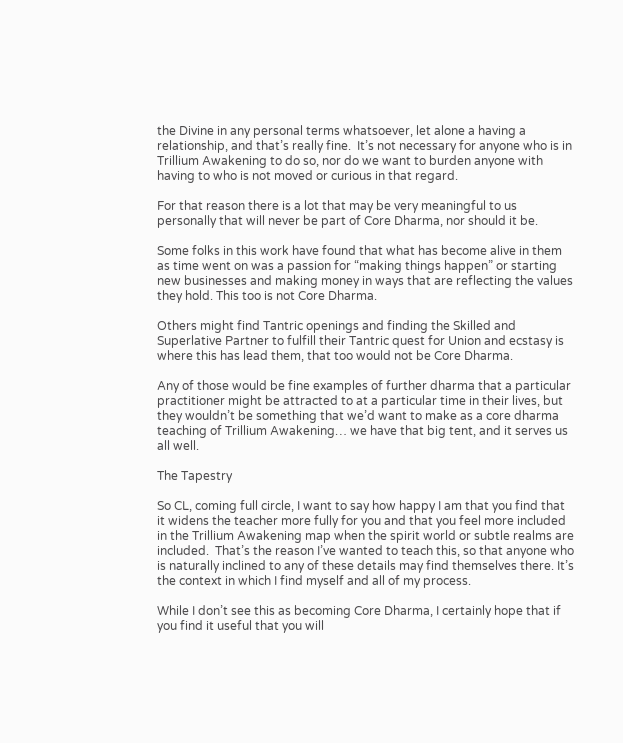the Divine in any personal terms whatsoever, let alone a having a relationship, and that’s really fine.  It’s not necessary for anyone who is in Trillium Awakening to do so, nor do we want to burden anyone with having to who is not moved or curious in that regard.

For that reason there is a lot that may be very meaningful to us personally that will never be part of Core Dharma, nor should it be.

Some folks in this work have found that what has become alive in them as time went on was a passion for “making things happen” or starting new businesses and making money in ways that are reflecting the values they hold. This too is not Core Dharma.

Others might find Tantric openings and finding the Skilled and Superlative Partner to fulfill their Tantric quest for Union and ecstasy is where this has lead them, that too would not be Core Dharma.

Any of those would be fine examples of further dharma that a particular practitioner might be attracted to at a particular time in their lives, but they wouldn’t be something that we’d want to make as a core dharma teaching of Trillium Awakening… we have that big tent, and it serves us all well.

The Tapestry

So CL, coming full circle, I want to say how happy I am that you find that it widens the teacher more fully for you and that you feel more included in the Trillium Awakening map when the spirit world or subtle realms are included.  That’s the reason I’ve wanted to teach this, so that anyone who is naturally inclined to any of these details may find themselves there. It’s the context in which I find myself and all of my process.

While I don’t see this as becoming Core Dharma, I certainly hope that if you find it useful that you will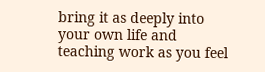bring it as deeply into your own life and teaching work as you feel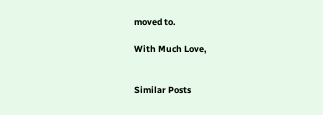moved to.

With Much Love,


Similar Posts